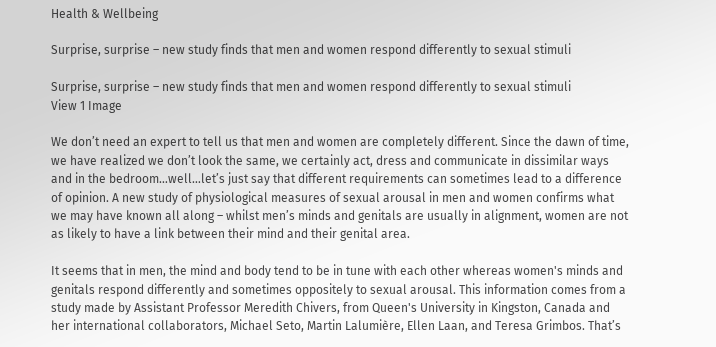Health & Wellbeing

Surprise, surprise – new study finds that men and women respond differently to sexual stimuli

Surprise, surprise – new study finds that men and women respond differently to sexual stimuli
View 1 Image

We don’t need an expert to tell us that men and women are completely different. Since the dawn of time, we have realized we don’t look the same, we certainly act, dress and communicate in dissimilar ways and in the bedroom…well…let’s just say that different requirements can sometimes lead to a difference of opinion. A new study of physiological measures of sexual arousal in men and women confirms what we may have known all along – whilst men’s minds and genitals are usually in alignment, women are not as likely to have a link between their mind and their genital area.

It seems that in men, the mind and body tend to be in tune with each other whereas women's minds and genitals respond differently and sometimes oppositely to sexual arousal. This information comes from a study made by Assistant Professor Meredith Chivers, from Queen's University in Kingston, Canada and her international collaborators, Michael Seto, Martin Lalumière, Ellen Laan, and Teresa Grimbos. That’s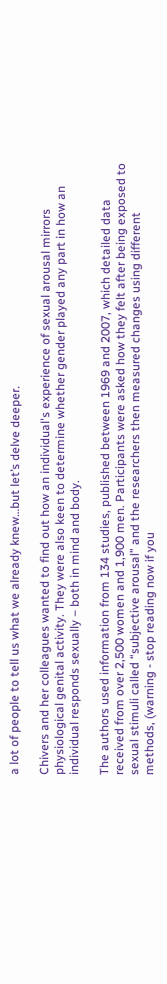a lot of people to tell us what we already knew…but let’s delve deeper.

Chivers and her colleagues wanted to find out how an individual's experience of sexual arousal mirrors physiological genital activity. They were also keen to determine whether gender played any part in how an individual responds sexually – both in mind and body.

The authors used information from 134 studies, published between 1969 and 2007, which detailed data received from over 2,500 women and 1,900 men. Participants were asked how they felt after being exposed to sexual stimuli called “subjective arousal” and the researchers then measured changes using different methods, (warning - stop reading now if you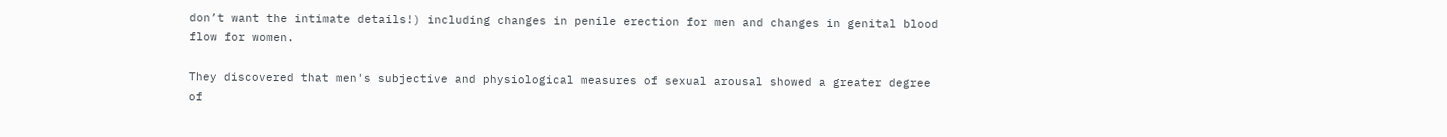don’t want the intimate details!) including changes in penile erection for men and changes in genital blood flow for women.

They discovered that men's subjective and physiological measures of sexual arousal showed a greater degree of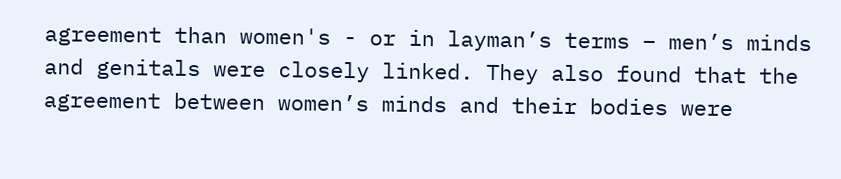agreement than women's - or in layman’s terms – men’s minds and genitals were closely linked. They also found that the agreement between women’s minds and their bodies were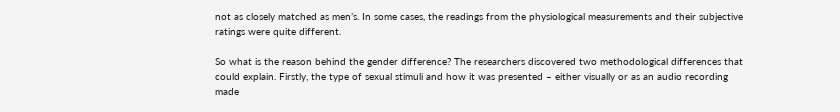not as closely matched as men’s. In some cases, the readings from the physiological measurements and their subjective ratings were quite different.

So what is the reason behind the gender difference? The researchers discovered two methodological differences that could explain. Firstly, the type of sexual stimuli and how it was presented – either visually or as an audio recording made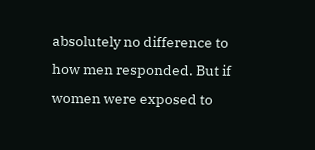absolutely no difference to how men responded. But if women were exposed to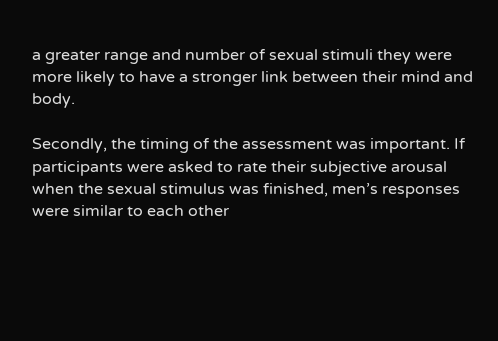a greater range and number of sexual stimuli they were more likely to have a stronger link between their mind and body.

Secondly, the timing of the assessment was important. If participants were asked to rate their subjective arousal when the sexual stimulus was finished, men’s responses were similar to each other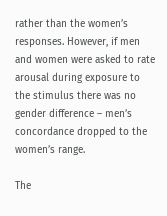rather than the women’s responses. However, if men and women were asked to rate arousal during exposure to the stimulus there was no gender difference – men’s concordance dropped to the women’s range.

The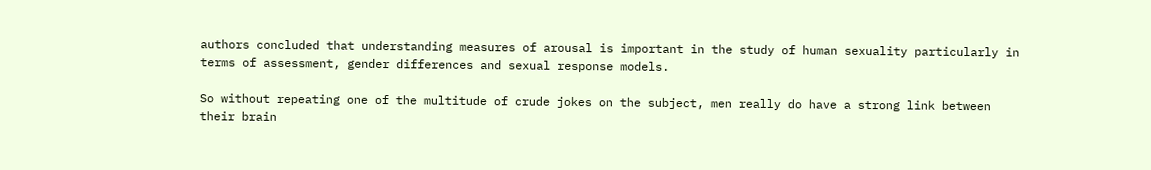authors concluded that understanding measures of arousal is important in the study of human sexuality particularly in terms of assessment, gender differences and sexual response models.

So without repeating one of the multitude of crude jokes on the subject, men really do have a strong link between their brain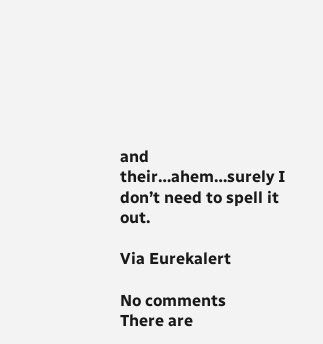and their…ahem…surely I don’t need to spell it out.

Via Eurekalert

No comments
There are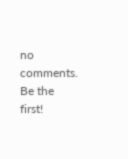no comments. Be the first!